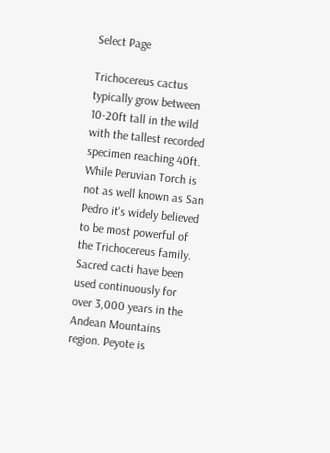Select Page

Trichocereus cactus typically grow between 10-20ft tall in the wild with the tallest recorded specimen reaching 40ft. While Peruvian Torch is not as well known as San Pedro it's widely believed to be most powerful of the Trichocereus family. Sacred cacti have been used continuously for over 3,000 years in the Andean Mountains region. Peyote is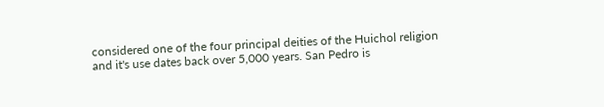considered one of the four principal deities of the Huichol religion and it's use dates back over 5,000 years. San Pedro is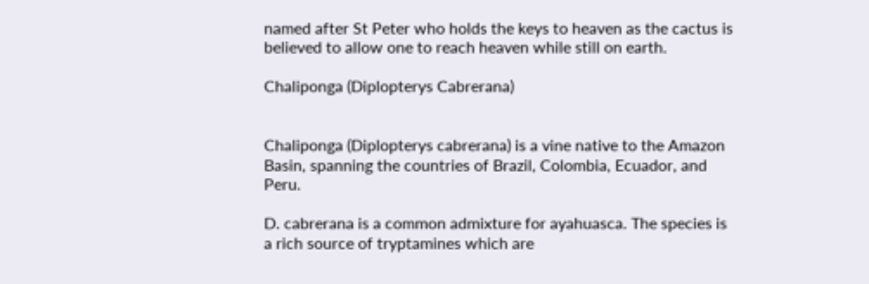named after St Peter who holds the keys to heaven as the cactus is believed to allow one to reach heaven while still on earth.

Chaliponga (Diplopterys Cabrerana)


Chaliponga (Diplopterys cabrerana) is a vine native to the Amazon Basin, spanning the countries of Brazil, Colombia, Ecuador, and Peru.

D. cabrerana is a common admixture for ayahuasca. The species is a rich source of tryptamines which are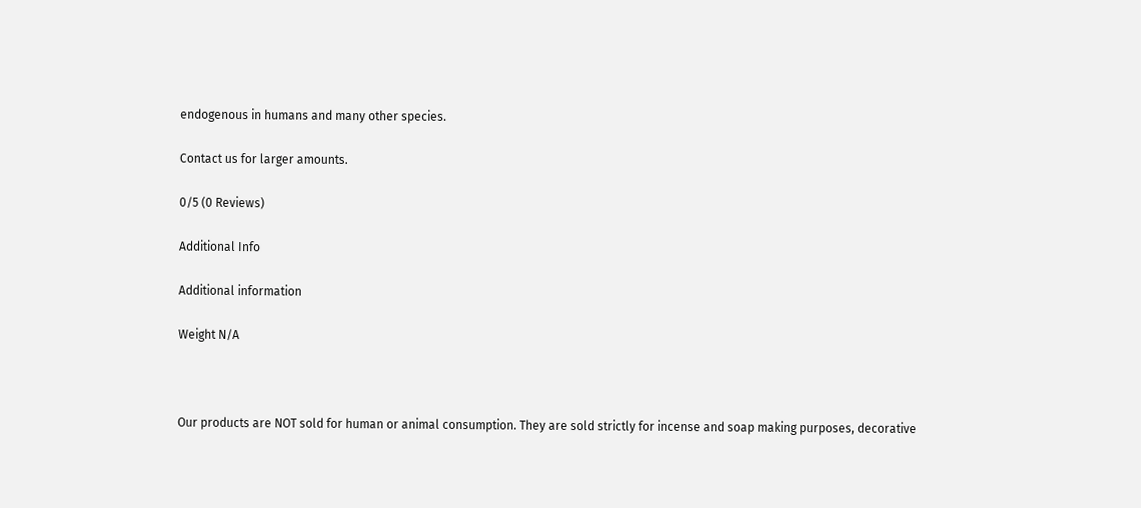endogenous in humans and many other species.

Contact us for larger amounts.

0/5 (0 Reviews)

Additional Info

Additional information

Weight N/A



Our products are NOT sold for human or animal consumption. They are sold strictly for incense and soap making purposes, decorative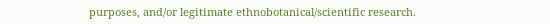purposes, and/or legitimate ethnobotanical/scientific research.